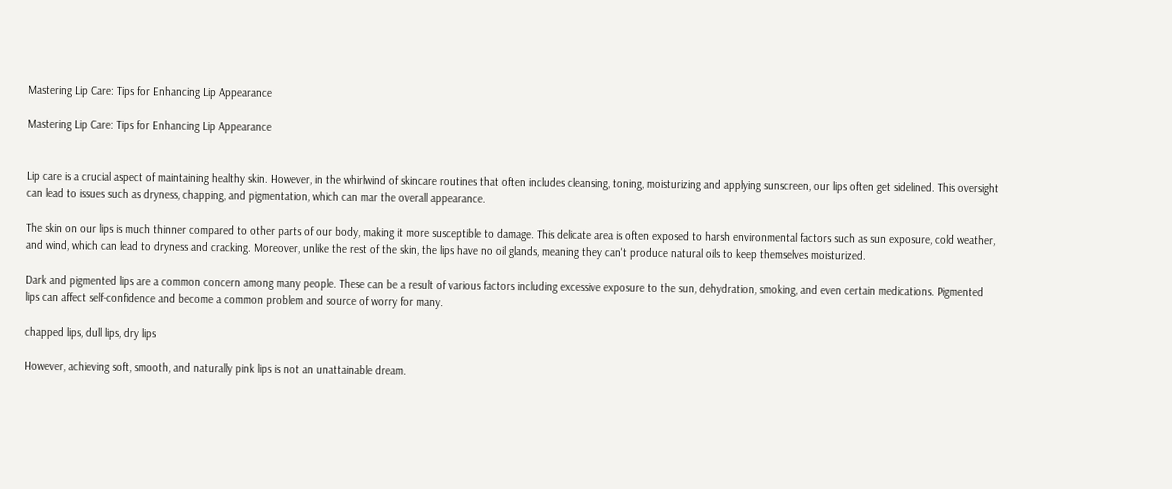Mastering Lip Care: Tips for Enhancing Lip Appearance

Mastering Lip Care: Tips for Enhancing Lip Appearance


Lip care is a crucial aspect of maintaining healthy skin. However, in the whirlwind of skincare routines that often includes cleansing, toning, moisturizing and applying sunscreen, our lips often get sidelined. This oversight can lead to issues such as dryness, chapping, and pigmentation, which can mar the overall appearance.

The skin on our lips is much thinner compared to other parts of our body, making it more susceptible to damage. This delicate area is often exposed to harsh environmental factors such as sun exposure, cold weather, and wind, which can lead to dryness and cracking. Moreover, unlike the rest of the skin, the lips have no oil glands, meaning they can't produce natural oils to keep themselves moisturized.

Dark and pigmented lips are a common concern among many people. These can be a result of various factors including excessive exposure to the sun, dehydration, smoking, and even certain medications. Pigmented lips can affect self-confidence and become a common problem and source of worry for many.

chapped lips, dull lips, dry lips

However, achieving soft, smooth, and naturally pink lips is not an unattainable dream.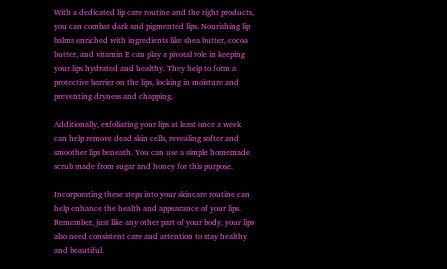With a dedicated lip care routine and the right products, you can combat dark and pigmented lips. Nourishing lip balms enriched with ingredients like shea butter, cocoa butter, and vitamin E can play a pivotal role in keeping your lips hydrated and healthy. They help to form a protective barrier on the lips, locking in moisture and preventing dryness and chapping.

Additionally, exfoliating your lips at least once a week can help remove dead skin cells, revealing softer and smoother lips beneath. You can use a simple homemade scrub made from sugar and honey for this purpose.

Incorporating these steps into your skincare routine can help enhance the health and appearance of your lips. Remember, just like any other part of your body, your lips also need consistent care and attention to stay healthy and beautiful.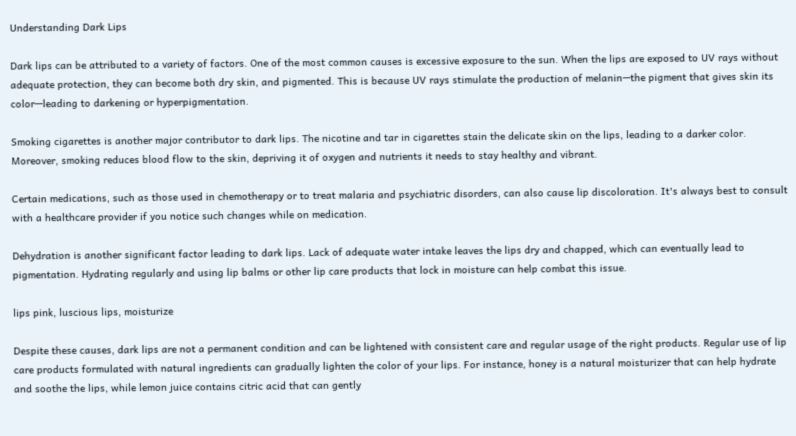Understanding Dark Lips

Dark lips can be attributed to a variety of factors. One of the most common causes is excessive exposure to the sun. When the lips are exposed to UV rays without adequate protection, they can become both dry skin, and pigmented. This is because UV rays stimulate the production of melanin—the pigment that gives skin its color—leading to darkening or hyperpigmentation.

Smoking cigarettes is another major contributor to dark lips. The nicotine and tar in cigarettes stain the delicate skin on the lips, leading to a darker color. Moreover, smoking reduces blood flow to the skin, depriving it of oxygen and nutrients it needs to stay healthy and vibrant.

Certain medications, such as those used in chemotherapy or to treat malaria and psychiatric disorders, can also cause lip discoloration. It's always best to consult with a healthcare provider if you notice such changes while on medication.

Dehydration is another significant factor leading to dark lips. Lack of adequate water intake leaves the lips dry and chapped, which can eventually lead to pigmentation. Hydrating regularly and using lip balms or other lip care products that lock in moisture can help combat this issue.

lips pink, luscious lips, moisturize

Despite these causes, dark lips are not a permanent condition and can be lightened with consistent care and regular usage of the right products. Regular use of lip care products formulated with natural ingredients can gradually lighten the color of your lips. For instance, honey is a natural moisturizer that can help hydrate and soothe the lips, while lemon juice contains citric acid that can gently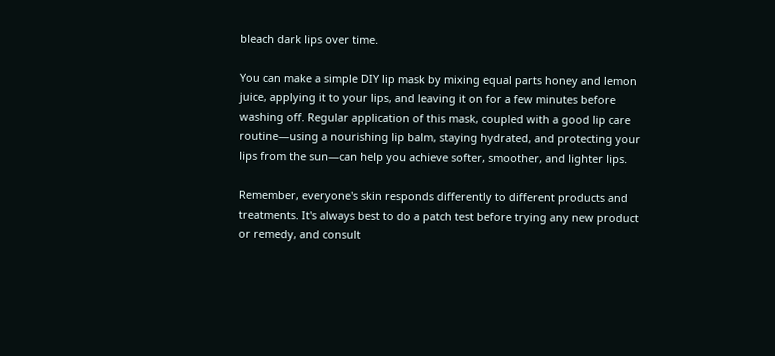bleach dark lips over time.

You can make a simple DIY lip mask by mixing equal parts honey and lemon juice, applying it to your lips, and leaving it on for a few minutes before washing off. Regular application of this mask, coupled with a good lip care routine—using a nourishing lip balm, staying hydrated, and protecting your lips from the sun—can help you achieve softer, smoother, and lighter lips.

Remember, everyone's skin responds differently to different products and treatments. It's always best to do a patch test before trying any new product or remedy, and consult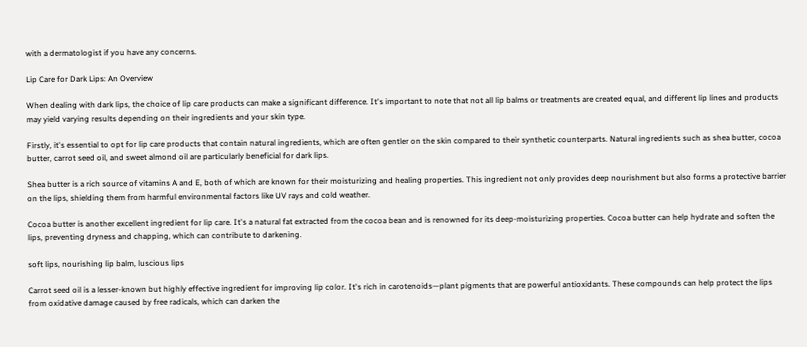with a dermatologist if you have any concerns.

Lip Care for Dark Lips: An Overview

When dealing with dark lips, the choice of lip care products can make a significant difference. It's important to note that not all lip balms or treatments are created equal, and different lip lines and products may yield varying results depending on their ingredients and your skin type.

Firstly, it's essential to opt for lip care products that contain natural ingredients, which are often gentler on the skin compared to their synthetic counterparts. Natural ingredients such as shea butter, cocoa butter, carrot seed oil, and sweet almond oil are particularly beneficial for dark lips.

Shea butter is a rich source of vitamins A and E, both of which are known for their moisturizing and healing properties. This ingredient not only provides deep nourishment but also forms a protective barrier on the lips, shielding them from harmful environmental factors like UV rays and cold weather.

Cocoa butter is another excellent ingredient for lip care. It's a natural fat extracted from the cocoa bean and is renowned for its deep-moisturizing properties. Cocoa butter can help hydrate and soften the lips, preventing dryness and chapping, which can contribute to darkening.

soft lips, nourishing lip balm, luscious lips

Carrot seed oil is a lesser-known but highly effective ingredient for improving lip color. It's rich in carotenoids—plant pigments that are powerful antioxidants. These compounds can help protect the lips from oxidative damage caused by free radicals, which can darken the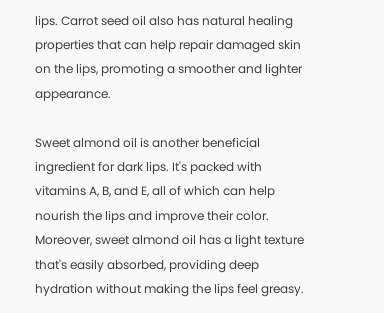lips. Carrot seed oil also has natural healing properties that can help repair damaged skin on the lips, promoting a smoother and lighter appearance.

Sweet almond oil is another beneficial ingredient for dark lips. It's packed with vitamins A, B, and E, all of which can help nourish the lips and improve their color. Moreover, sweet almond oil has a light texture that's easily absorbed, providing deep hydration without making the lips feel greasy.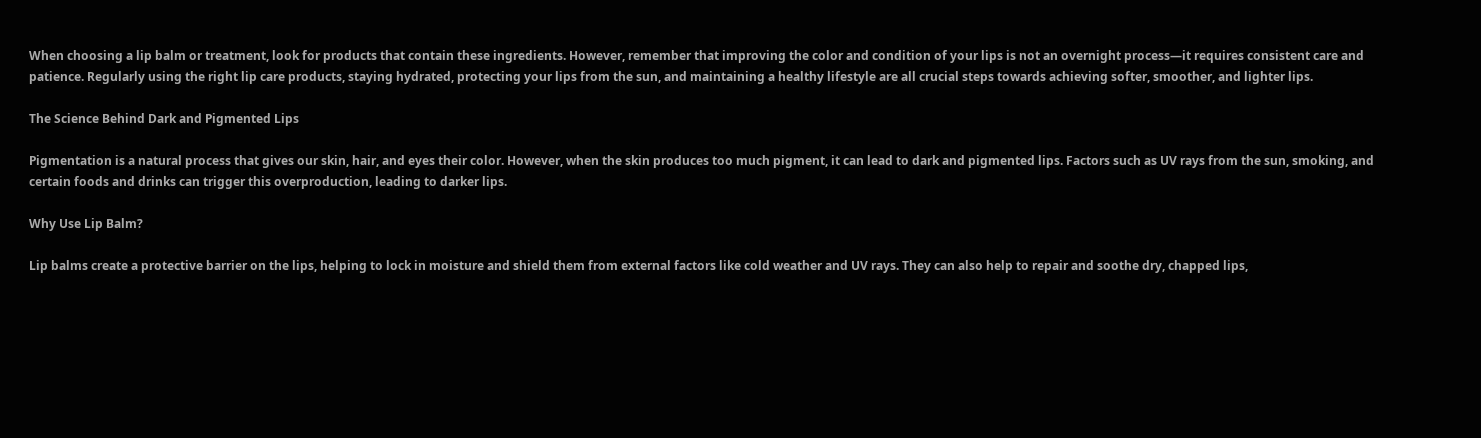When choosing a lip balm or treatment, look for products that contain these ingredients. However, remember that improving the color and condition of your lips is not an overnight process—it requires consistent care and patience. Regularly using the right lip care products, staying hydrated, protecting your lips from the sun, and maintaining a healthy lifestyle are all crucial steps towards achieving softer, smoother, and lighter lips.

The Science Behind Dark and Pigmented Lips

Pigmentation is a natural process that gives our skin, hair, and eyes their color. However, when the skin produces too much pigment, it can lead to dark and pigmented lips. Factors such as UV rays from the sun, smoking, and certain foods and drinks can trigger this overproduction, leading to darker lips.

Why Use Lip Balm?

Lip balms create a protective barrier on the lips, helping to lock in moisture and shield them from external factors like cold weather and UV rays. They can also help to repair and soothe dry, chapped lips,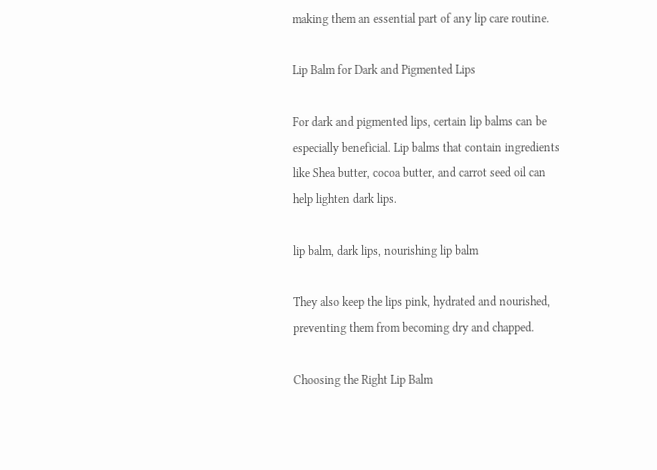making them an essential part of any lip care routine.

Lip Balm for Dark and Pigmented Lips

For dark and pigmented lips, certain lip balms can be especially beneficial. Lip balms that contain ingredients like Shea butter, cocoa butter, and carrot seed oil can help lighten dark lips.

lip balm, dark lips, nourishing lip balm

They also keep the lips pink, hydrated and nourished, preventing them from becoming dry and chapped.

Choosing the Right Lip Balm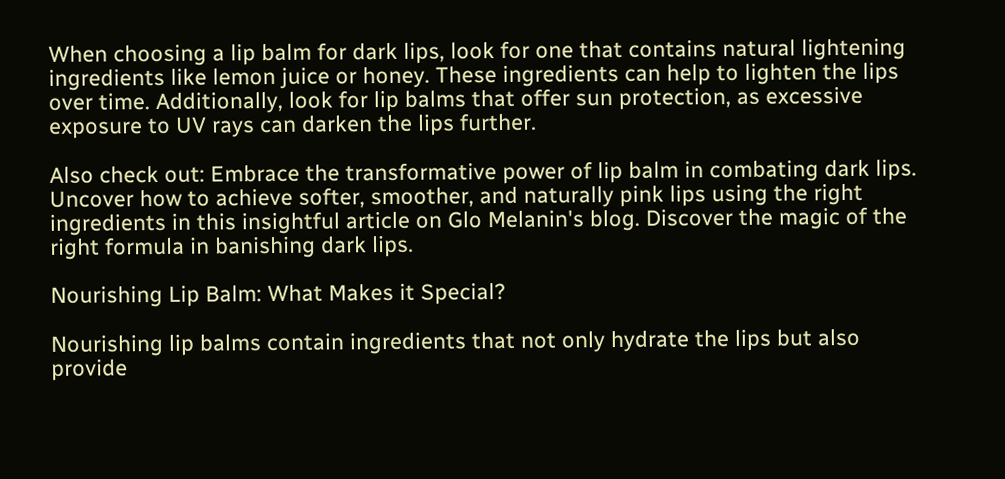When choosing a lip balm for dark lips, look for one that contains natural lightening ingredients like lemon juice or honey. These ingredients can help to lighten the lips over time. Additionally, look for lip balms that offer sun protection, as excessive exposure to UV rays can darken the lips further.

Also check out: Embrace the transformative power of lip balm in combating dark lips. Uncover how to achieve softer, smoother, and naturally pink lips using the right ingredients in this insightful article on Glo Melanin's blog. Discover the magic of the right formula in banishing dark lips.

Nourishing Lip Balm: What Makes it Special?

Nourishing lip balms contain ingredients that not only hydrate the lips but also provide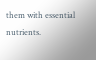them with essential nutrients.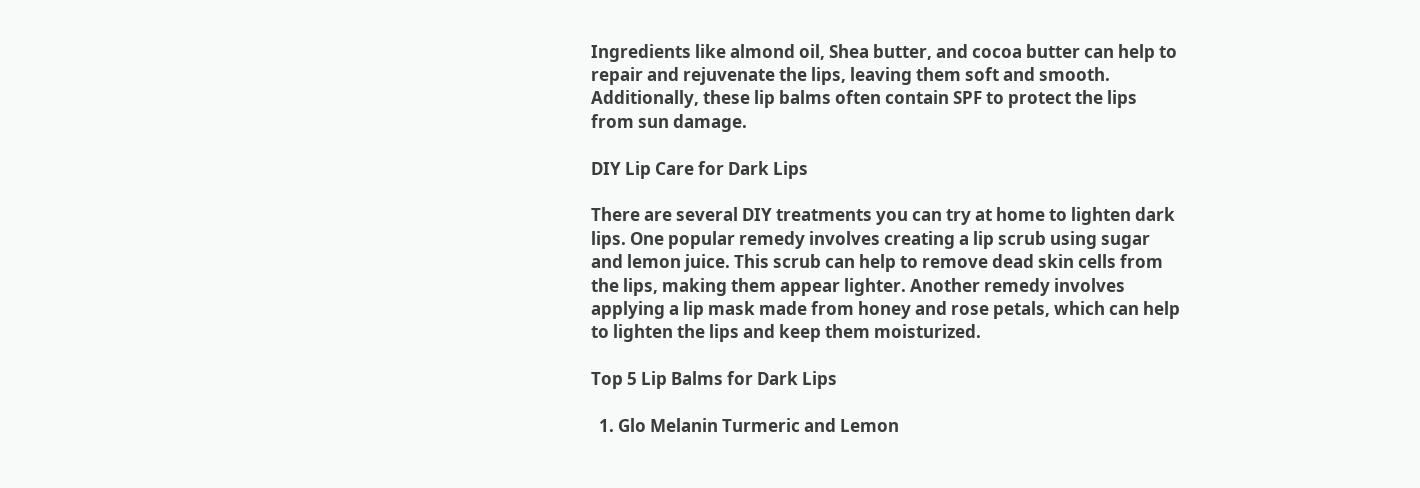Ingredients like almond oil, Shea butter, and cocoa butter can help to repair and rejuvenate the lips, leaving them soft and smooth. Additionally, these lip balms often contain SPF to protect the lips from sun damage.

DIY Lip Care for Dark Lips

There are several DIY treatments you can try at home to lighten dark lips. One popular remedy involves creating a lip scrub using sugar and lemon juice. This scrub can help to remove dead skin cells from the lips, making them appear lighter. Another remedy involves applying a lip mask made from honey and rose petals, which can help to lighten the lips and keep them moisturized.

Top 5 Lip Balms for Dark Lips

  1. Glo Melanin Turmeric and Lemon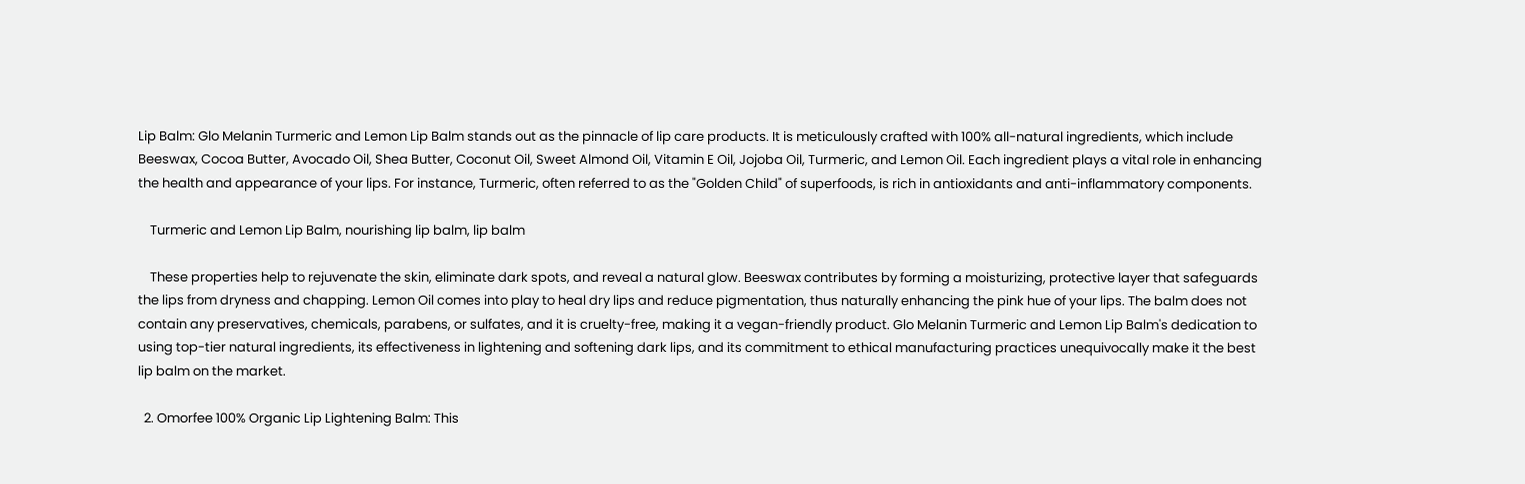Lip Balm: Glo Melanin Turmeric and Lemon Lip Balm stands out as the pinnacle of lip care products. It is meticulously crafted with 100% all-natural ingredients, which include Beeswax, Cocoa Butter, Avocado Oil, Shea Butter, Coconut Oil, Sweet Almond Oil, Vitamin E Oil, Jojoba Oil, Turmeric, and Lemon Oil. Each ingredient plays a vital role in enhancing the health and appearance of your lips. For instance, Turmeric, often referred to as the "Golden Child" of superfoods, is rich in antioxidants and anti-inflammatory components.

    Turmeric and Lemon Lip Balm, nourishing lip balm, lip balm

    These properties help to rejuvenate the skin, eliminate dark spots, and reveal a natural glow. Beeswax contributes by forming a moisturizing, protective layer that safeguards the lips from dryness and chapping. Lemon Oil comes into play to heal dry lips and reduce pigmentation, thus naturally enhancing the pink hue of your lips. The balm does not contain any preservatives, chemicals, parabens, or sulfates, and it is cruelty-free, making it a vegan-friendly product. Glo Melanin Turmeric and Lemon Lip Balm's dedication to using top-tier natural ingredients, its effectiveness in lightening and softening dark lips, and its commitment to ethical manufacturing practices unequivocally make it the best lip balm on the market.

  2. Omorfee 100% Organic Lip Lightening Balm: This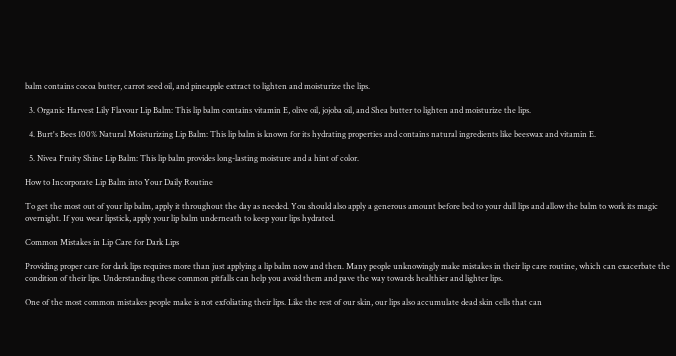balm contains cocoa butter, carrot seed oil, and pineapple extract to lighten and moisturize the lips.

  3. Organic Harvest Lily Flavour Lip Balm: This lip balm contains vitamin E, olive oil, jojoba oil, and Shea butter to lighten and moisturize the lips.

  4. Burt's Bees 100% Natural Moisturizing Lip Balm: This lip balm is known for its hydrating properties and contains natural ingredients like beeswax and vitamin E.

  5. Nivea Fruity Shine Lip Balm: This lip balm provides long-lasting moisture and a hint of color.

How to Incorporate Lip Balm into Your Daily Routine

To get the most out of your lip balm, apply it throughout the day as needed. You should also apply a generous amount before bed to your dull lips and allow the balm to work its magic overnight. If you wear lipstick, apply your lip balm underneath to keep your lips hydrated.

Common Mistakes in Lip Care for Dark Lips

Providing proper care for dark lips requires more than just applying a lip balm now and then. Many people unknowingly make mistakes in their lip care routine, which can exacerbate the condition of their lips. Understanding these common pitfalls can help you avoid them and pave the way towards healthier and lighter lips.

One of the most common mistakes people make is not exfoliating their lips. Like the rest of our skin, our lips also accumulate dead skin cells that can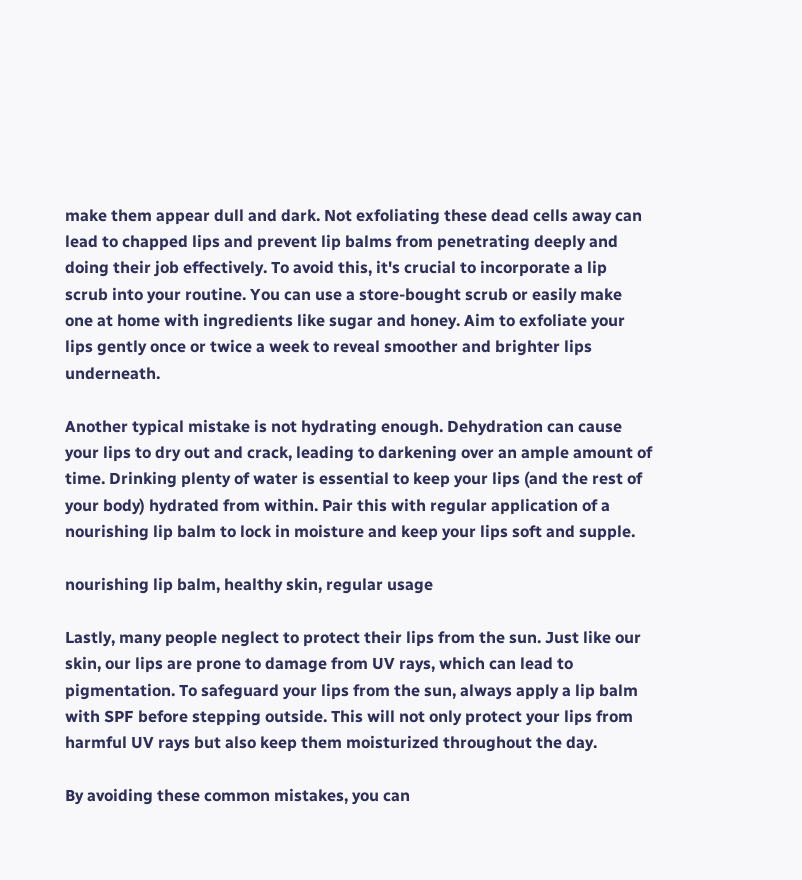make them appear dull and dark. Not exfoliating these dead cells away can lead to chapped lips and prevent lip balms from penetrating deeply and doing their job effectively. To avoid this, it's crucial to incorporate a lip scrub into your routine. You can use a store-bought scrub or easily make one at home with ingredients like sugar and honey. Aim to exfoliate your lips gently once or twice a week to reveal smoother and brighter lips underneath.

Another typical mistake is not hydrating enough. Dehydration can cause your lips to dry out and crack, leading to darkening over an ample amount of time. Drinking plenty of water is essential to keep your lips (and the rest of your body) hydrated from within. Pair this with regular application of a nourishing lip balm to lock in moisture and keep your lips soft and supple.

nourishing lip balm, healthy skin, regular usage

Lastly, many people neglect to protect their lips from the sun. Just like our skin, our lips are prone to damage from UV rays, which can lead to pigmentation. To safeguard your lips from the sun, always apply a lip balm with SPF before stepping outside. This will not only protect your lips from harmful UV rays but also keep them moisturized throughout the day.

By avoiding these common mistakes, you can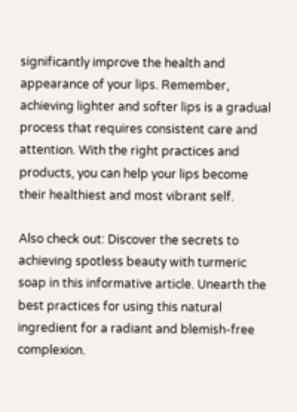significantly improve the health and appearance of your lips. Remember, achieving lighter and softer lips is a gradual process that requires consistent care and attention. With the right practices and products, you can help your lips become their healthiest and most vibrant self.

Also check out: Discover the secrets to achieving spotless beauty with turmeric soap in this informative article. Unearth the best practices for using this natural ingredient for a radiant and blemish-free complexion.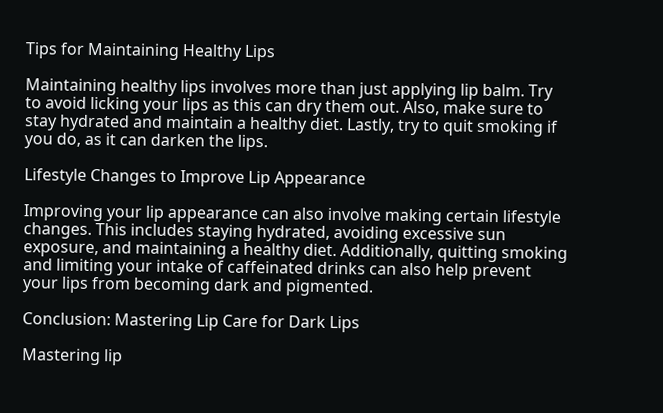Tips for Maintaining Healthy Lips

Maintaining healthy lips involves more than just applying lip balm. Try to avoid licking your lips as this can dry them out. Also, make sure to stay hydrated and maintain a healthy diet. Lastly, try to quit smoking if you do, as it can darken the lips.

Lifestyle Changes to Improve Lip Appearance

Improving your lip appearance can also involve making certain lifestyle changes. This includes staying hydrated, avoiding excessive sun exposure, and maintaining a healthy diet. Additionally, quitting smoking and limiting your intake of caffeinated drinks can also help prevent your lips from becoming dark and pigmented.

Conclusion: Mastering Lip Care for Dark Lips

Mastering lip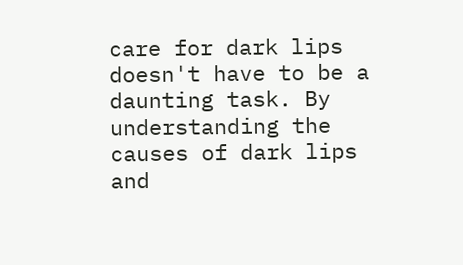care for dark lips doesn't have to be a daunting task. By understanding the causes of dark lips and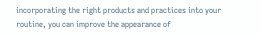incorporating the right products and practices into your routine, you can improve the appearance of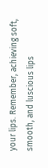your lips. Remember, achieving soft, smooth, and luscious lips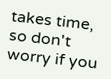takes time, so don't worry if you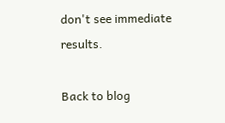don't see immediate results.

Back to blog